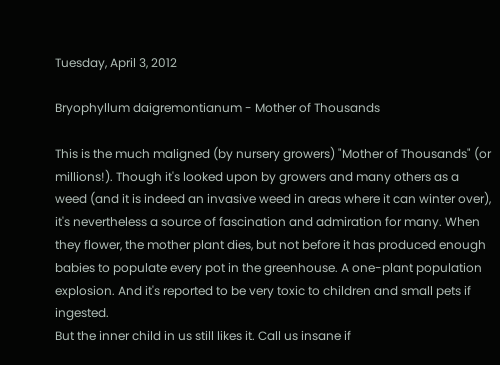Tuesday, April 3, 2012

Bryophyllum daigremontianum - Mother of Thousands

This is the much maligned (by nursery growers) "Mother of Thousands" (or millions!). Though it's looked upon by growers and many others as a weed (and it is indeed an invasive weed in areas where it can winter over), it's nevertheless a source of fascination and admiration for many. When they flower, the mother plant dies, but not before it has produced enough babies to populate every pot in the greenhouse. A one-plant population explosion. And it's reported to be very toxic to children and small pets if ingested.
But the inner child in us still likes it. Call us insane if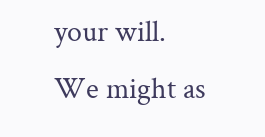your will.
We might as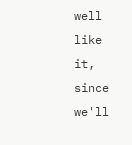well like it, since we'll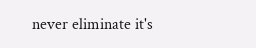never eliminate it's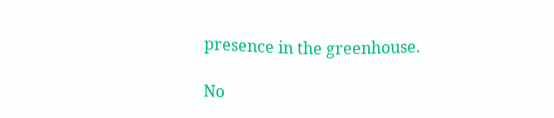presence in the greenhouse.

No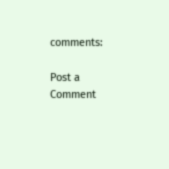comments:

Post a Comment